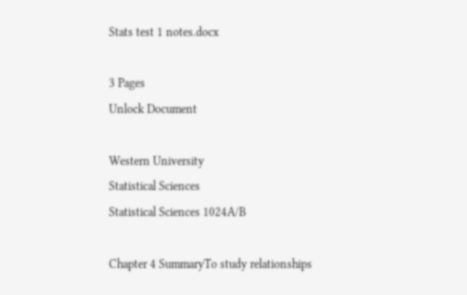Stats test 1 notes.docx

3 Pages
Unlock Document

Western University
Statistical Sciences
Statistical Sciences 1024A/B

Chapter 4 SummaryTo study relationships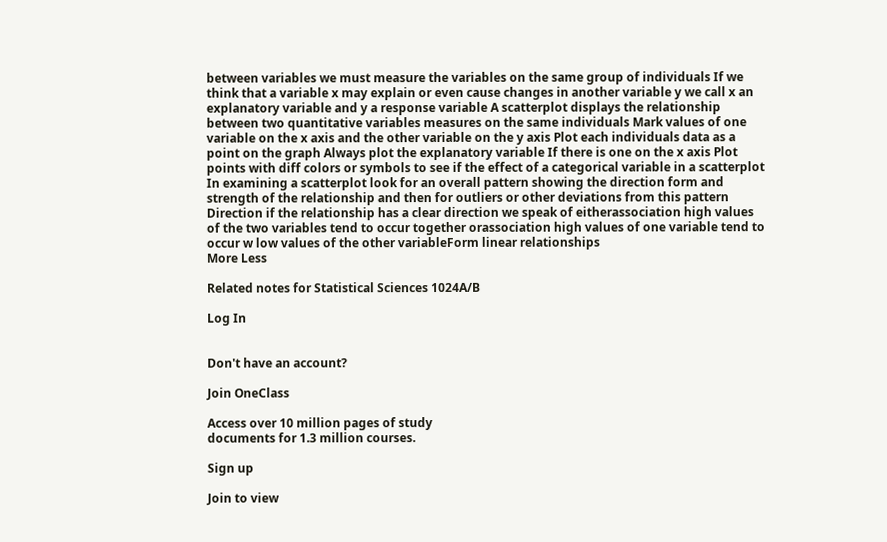between variables we must measure the variables on the same group of individuals If we think that a variable x may explain or even cause changes in another variable y we call x an explanatory variable and y a response variable A scatterplot displays the relationship between two quantitative variables measures on the same individuals Mark values of one variable on the x axis and the other variable on the y axis Plot each individuals data as a point on the graph Always plot the explanatory variable If there is one on the x axis Plot points with diff colors or symbols to see if the effect of a categorical variable in a scatterplot In examining a scatterplot look for an overall pattern showing the direction form and strength of the relationship and then for outliers or other deviations from this pattern Direction if the relationship has a clear direction we speak of eitherassociation high values of the two variables tend to occur together orassociation high values of one variable tend to occur w low values of the other variableForm linear relationships
More Less

Related notes for Statistical Sciences 1024A/B

Log In


Don't have an account?

Join OneClass

Access over 10 million pages of study
documents for 1.3 million courses.

Sign up

Join to view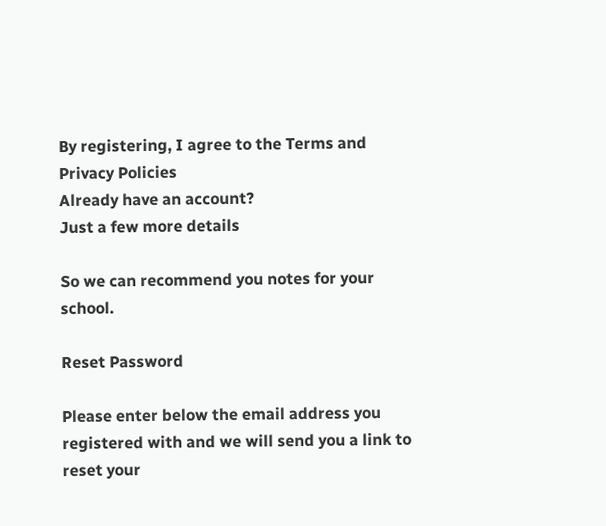By registering, I agree to the Terms and Privacy Policies
Already have an account?
Just a few more details

So we can recommend you notes for your school.

Reset Password

Please enter below the email address you registered with and we will send you a link to reset your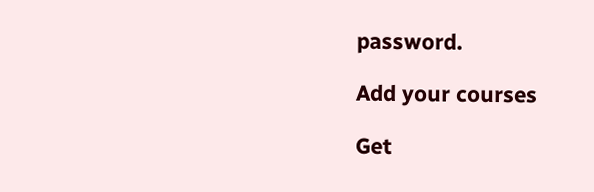password.

Add your courses

Get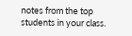notes from the top students in your class.